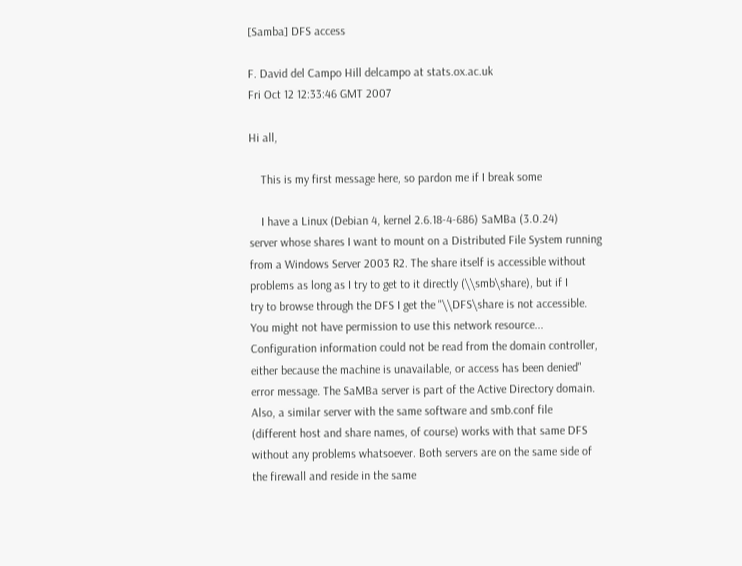[Samba] DFS access

F. David del Campo Hill delcampo at stats.ox.ac.uk
Fri Oct 12 12:33:46 GMT 2007

Hi all,

    This is my first message here, so pardon me if I break some

    I have a Linux (Debian 4, kernel 2.6.18-4-686) SaMBa (3.0.24)
server whose shares I want to mount on a Distributed File System running
from a Windows Server 2003 R2. The share itself is accessible without
problems as long as I try to get to it directly (\\smb\share), but if I
try to browse through the DFS I get the "\\DFS\share is not accessible.
You might not have permission to use this network resource...
Configuration information could not be read from the domain controller,
either because the machine is unavailable, or access has been denied"
error message. The SaMBa server is part of the Active Directory domain.
Also, a similar server with the same software and smb.conf file
(different host and share names, of course) works with that same DFS
without any problems whatsoever. Both servers are on the same side of
the firewall and reside in the same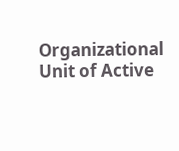Organizational Unit of Active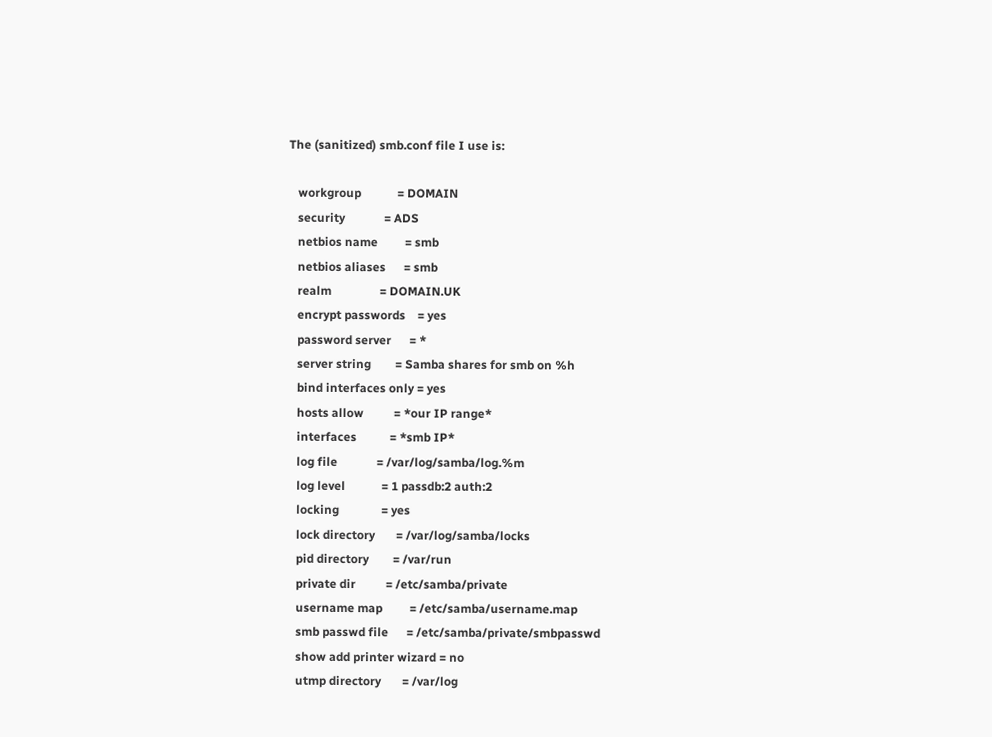The (sanitized) smb.conf file I use is:

   workgroup            = DOMAIN
   security             = ADS
   netbios name         = smb
   netbios aliases      = smb
   realm                = DOMAIN.UK
   encrypt passwords    = yes
   password server      = *
   server string        = Samba shares for smb on %h
   bind interfaces only = yes
   hosts allow          = *our IP range*
   interfaces           = *smb IP*
   log file             = /var/log/samba/log.%m
   log level            = 1 passdb:2 auth:2
   locking              = yes
   lock directory       = /var/log/samba/locks
   pid directory        = /var/run
   private dir          = /etc/samba/private
   username map         = /etc/samba/username.map
   smb passwd file      = /etc/samba/private/smbpasswd
   show add printer wizard = no
   utmp directory       = /var/log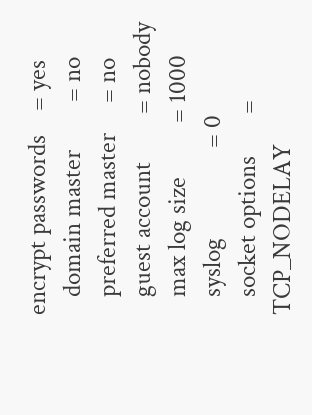encrypt passwords    = yes
   domain master        = no
   preferred master     = no
   guest account        = nobody
   max log size         = 1000
   syslog               = 0
   socket options       = TCP_NODELAY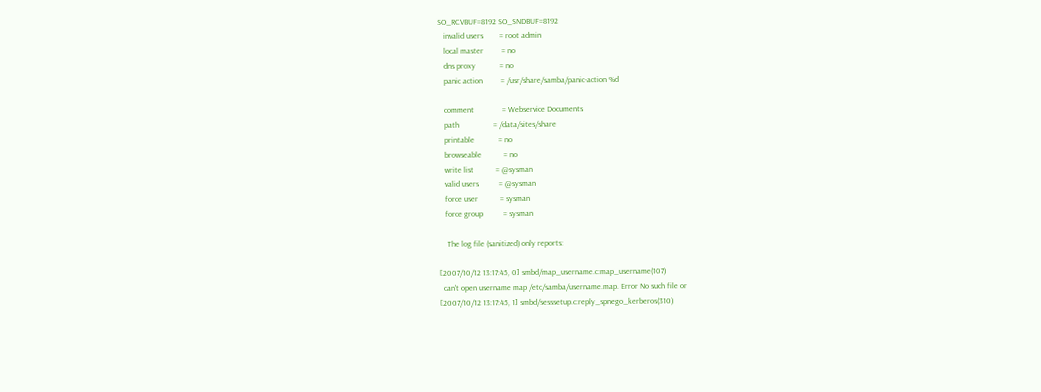SO_RCVBUF=8192 SO_SNDBUF=8192
   invalid users        = root admin
   local master         = no
   dns proxy            = no
   panic action         = /usr/share/samba/panic-action %d

   comment              = Webservice Documents
   path                 = /data/sites/share
   printable            = no
   browseable           = no
   write list           = @sysman
   valid users          = @sysman
   force user           = sysman
   force group          = sysman

    The log file (sanitized) only reports:

[2007/10/12 13:17:45, 0] smbd/map_username.c:map_username(107)
  can't open username map /etc/samba/username.map. Error No such file or
[2007/10/12 13:17:45, 1] smbd/sesssetup.c:reply_spnego_kerberos(310)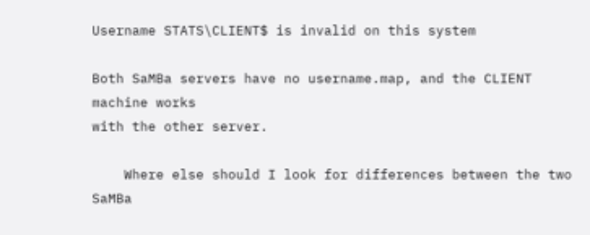Username STATS\CLIENT$ is invalid on this system

Both SaMBa servers have no username.map, and the CLIENT machine works
with the other server.

    Where else should I look for differences between the two SaMBa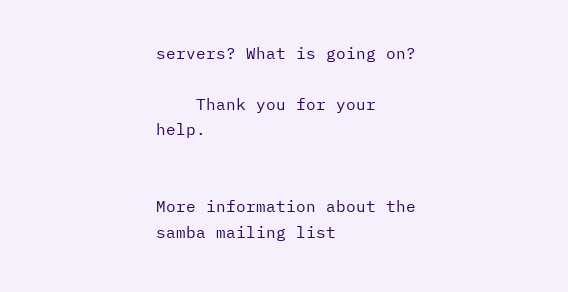servers? What is going on?

    Thank you for your help.


More information about the samba mailing list